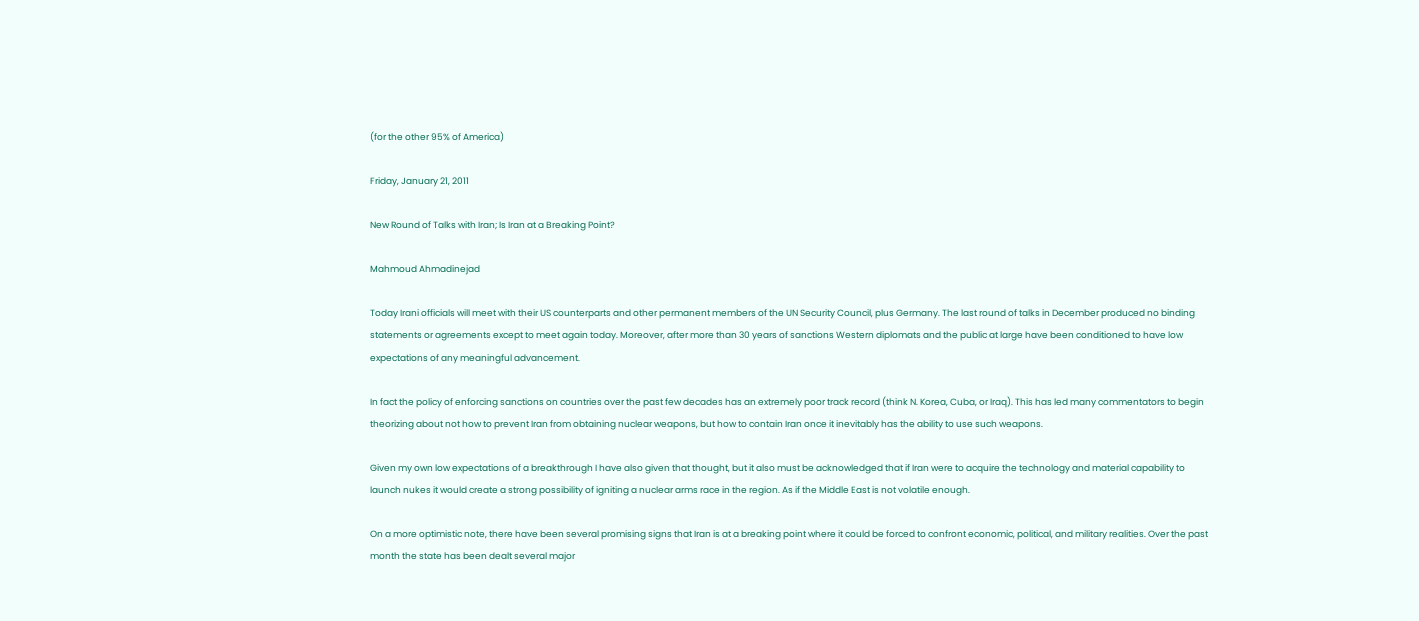(for the other 95% of America)

Friday, January 21, 2011

New Round of Talks with Iran; Is Iran at a Breaking Point?

Mahmoud Ahmadinejad

Today Irani officials will meet with their US counterparts and other permanent members of the UN Security Council, plus Germany. The last round of talks in December produced no binding statements or agreements except to meet again today. Moreover, after more than 30 years of sanctions Western diplomats and the public at large have been conditioned to have low expectations of any meaningful advancement.

In fact the policy of enforcing sanctions on countries over the past few decades has an extremely poor track record (think N. Korea, Cuba, or Iraq). This has led many commentators to begin theorizing about not how to prevent Iran from obtaining nuclear weapons, but how to contain Iran once it inevitably has the ability to use such weapons.

Given my own low expectations of a breakthrough I have also given that thought, but it also must be acknowledged that if Iran were to acquire the technology and material capability to launch nukes it would create a strong possibility of igniting a nuclear arms race in the region. As if the Middle East is not volatile enough.

On a more optimistic note, there have been several promising signs that Iran is at a breaking point where it could be forced to confront economic, political, and military realities. Over the past month the state has been dealt several major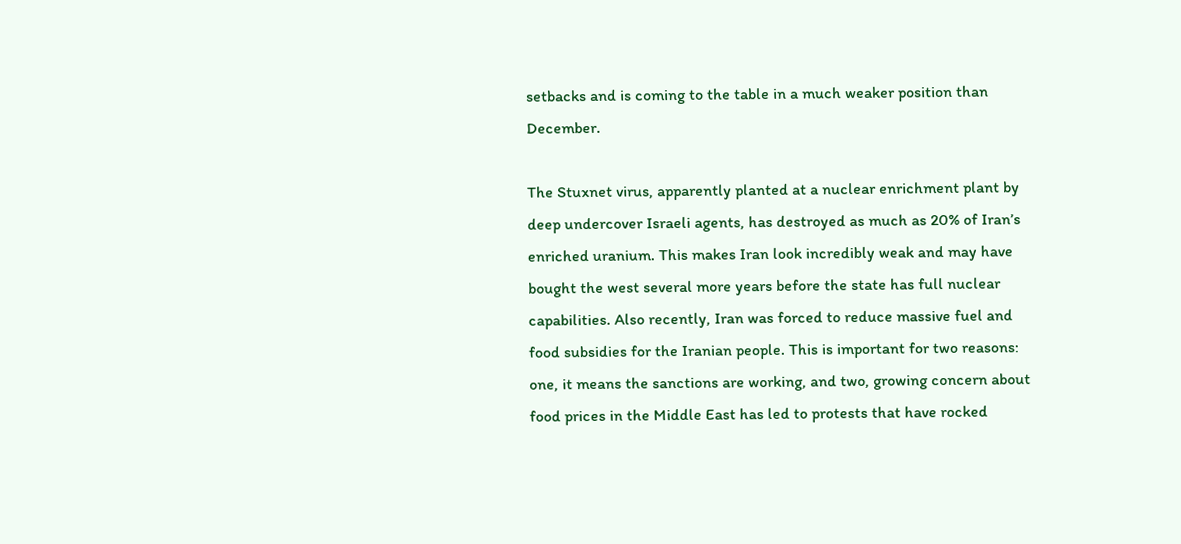setbacks and is coming to the table in a much weaker position than December.

The Stuxnet virus, apparently planted at a nuclear enrichment plant by deep undercover Israeli agents, has destroyed as much as 20% of Iran’s enriched uranium. This makes Iran look incredibly weak and may have bought the west several more years before the state has full nuclear capabilities. Also recently, Iran was forced to reduce massive fuel and food subsidies for the Iranian people. This is important for two reasons: one, it means the sanctions are working, and two, growing concern about food prices in the Middle East has led to protests that have rocked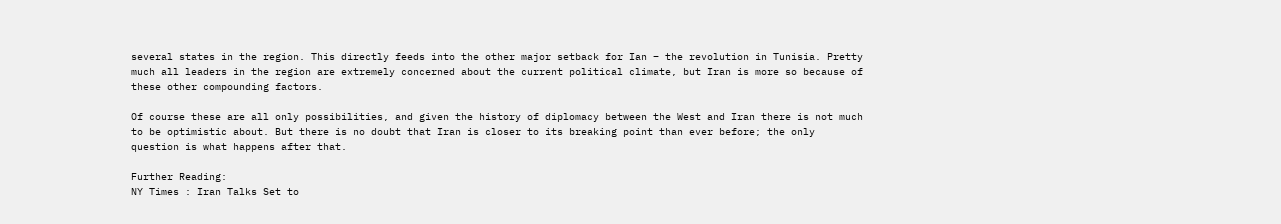several states in the region. This directly feeds into the other major setback for Ian – the revolution in Tunisia. Pretty much all leaders in the region are extremely concerned about the current political climate, but Iran is more so because of these other compounding factors.

Of course these are all only possibilities, and given the history of diplomacy between the West and Iran there is not much to be optimistic about. But there is no doubt that Iran is closer to its breaking point than ever before; the only question is what happens after that.

Further Reading:
NY Times : Iran Talks Set to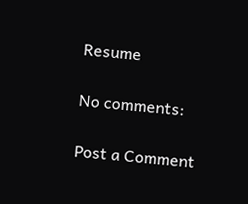Resume

No comments:

Post a Comment